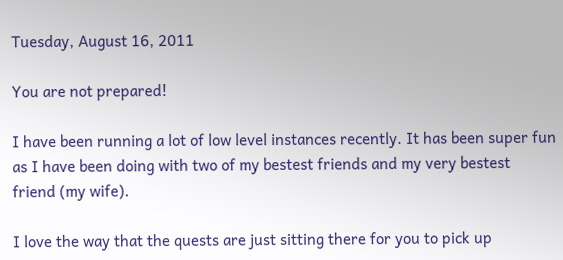Tuesday, August 16, 2011

You are not prepared!

I have been running a lot of low level instances recently. It has been super fun as I have been doing with two of my bestest friends and my very bestest friend (my wife).

I love the way that the quests are just sitting there for you to pick up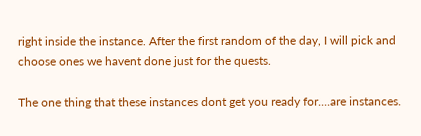right inside the instance. After the first random of the day, I will pick and choose ones we havent done just for the quests.

The one thing that these instances dont get you ready for....are instances.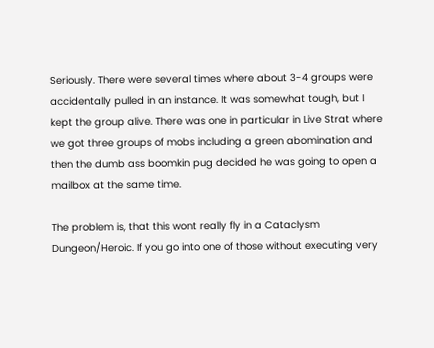Seriously. There were several times where about 3-4 groups were accidentally pulled in an instance. It was somewhat tough, but I kept the group alive. There was one in particular in Live Strat where we got three groups of mobs including a green abomination and then the dumb ass boomkin pug decided he was going to open a mailbox at the same time.

The problem is, that this wont really fly in a Cataclysm Dungeon/Heroic. If you go into one of those without executing very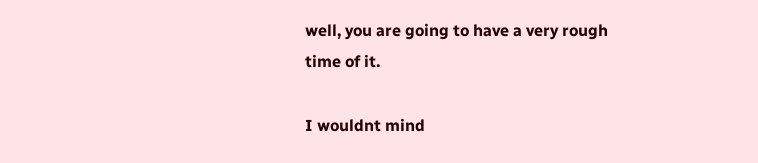well, you are going to have a very rough time of it.

I wouldnt mind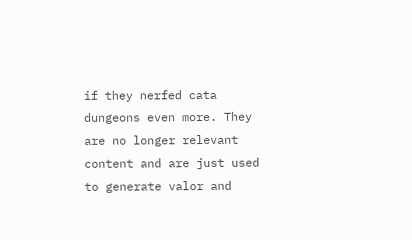if they nerfed cata dungeons even more. They are no longer relevant content and are just used to generate valor and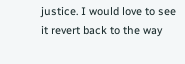justice. I would love to see it revert back to the way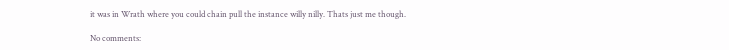it was in Wrath where you could chain pull the instance willy nilly. Thats just me though.

No comments: